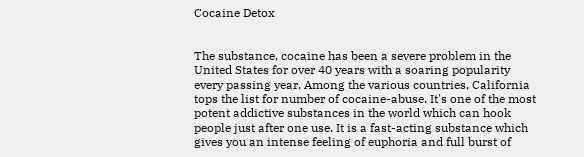Cocaine Detox


The substance, cocaine has been a severe problem in the United States for over 40 years with a soaring popularity every passing year. Among the various countries, California tops the list for number of cocaine-abuse. It's one of the most potent addictive substances in the world which can hook people just after one use. It is a fast-acting substance which gives you an intense feeling of euphoria and full burst of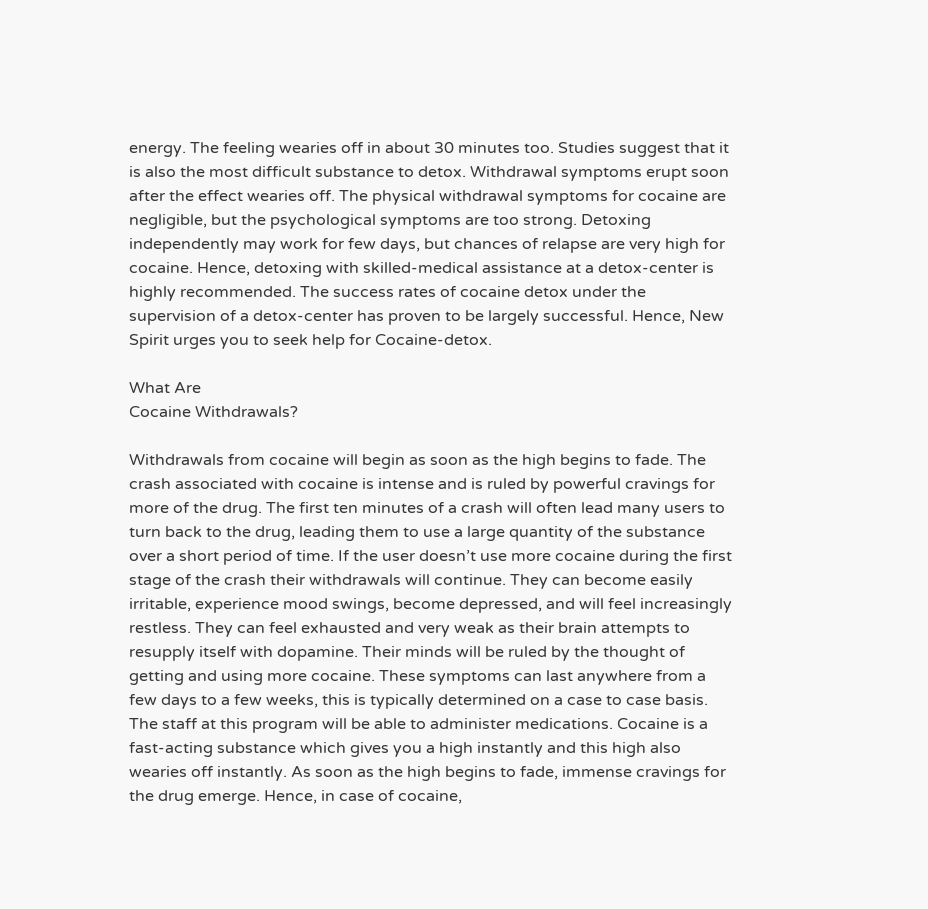energy. The feeling wearies off in about 30 minutes too. Studies suggest that it is also the most difficult substance to detox. Withdrawal symptoms erupt soon after the effect wearies off. The physical withdrawal symptoms for cocaine are negligible, but the psychological symptoms are too strong. Detoxing independently may work for few days, but chances of relapse are very high for cocaine. Hence, detoxing with skilled-medical assistance at a detox-center is highly recommended. The success rates of cocaine detox under the supervision of a detox-center has proven to be largely successful. Hence, New Spirit urges you to seek help for Cocaine-detox.

What Are
Cocaine Withdrawals?

Withdrawals from cocaine will begin as soon as the high begins to fade. The crash associated with cocaine is intense and is ruled by powerful cravings for more of the drug. The first ten minutes of a crash will often lead many users to turn back to the drug, leading them to use a large quantity of the substance over a short period of time. If the user doesn’t use more cocaine during the first stage of the crash their withdrawals will continue. They can become easily irritable, experience mood swings, become depressed, and will feel increasingly restless. They can feel exhausted and very weak as their brain attempts to resupply itself with dopamine. Their minds will be ruled by the thought of getting and using more cocaine. These symptoms can last anywhere from a few days to a few weeks, this is typically determined on a case to case basis. The staff at this program will be able to administer medications. Cocaine is a fast-acting substance which gives you a high instantly and this high also wearies off instantly. As soon as the high begins to fade, immense cravings for the drug emerge. Hence, in case of cocaine,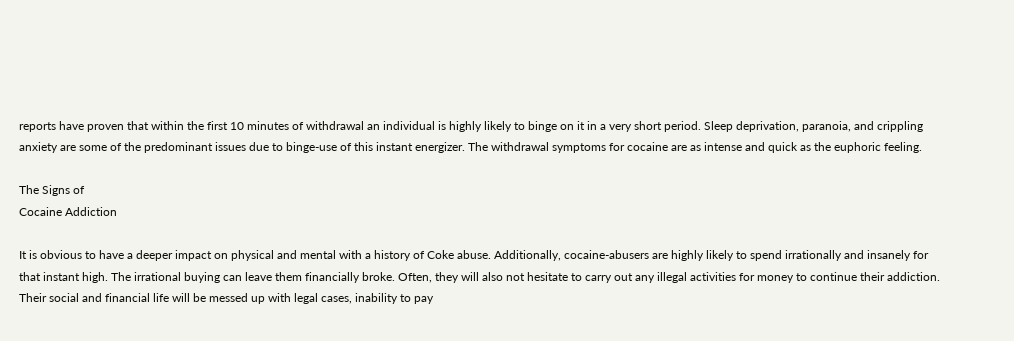reports have proven that within the first 10 minutes of withdrawal an individual is highly likely to binge on it in a very short period. Sleep deprivation, paranoia, and crippling anxiety are some of the predominant issues due to binge-use of this instant energizer. The withdrawal symptoms for cocaine are as intense and quick as the euphoric feeling.

The Signs of
Cocaine Addiction

It is obvious to have a deeper impact on physical and mental with a history of Coke abuse. Additionally, cocaine-abusers are highly likely to spend irrationally and insanely for that instant high. The irrational buying can leave them financially broke. Often, they will also not hesitate to carry out any illegal activities for money to continue their addiction. Their social and financial life will be messed up with legal cases, inability to pay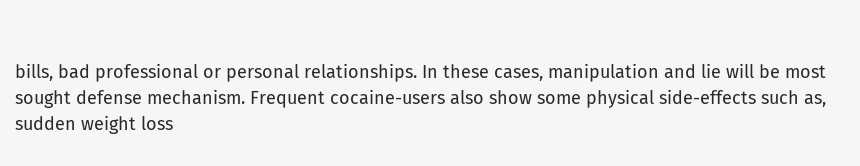bills, bad professional or personal relationships. In these cases, manipulation and lie will be most sought defense mechanism. Frequent cocaine-users also show some physical side-effects such as, sudden weight loss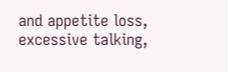and appetite loss, excessive talking,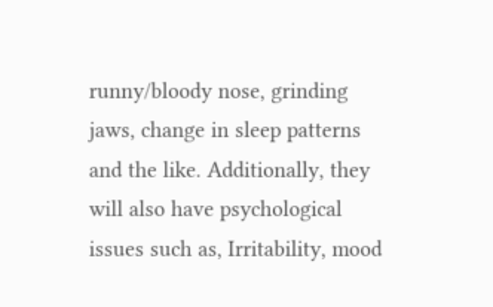runny/bloody nose, grinding jaws, change in sleep patterns and the like. Additionally, they will also have psychological issues such as, Irritability, mood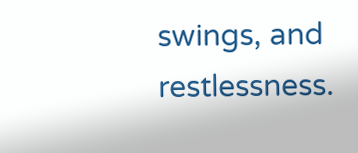swings, and restlessness.